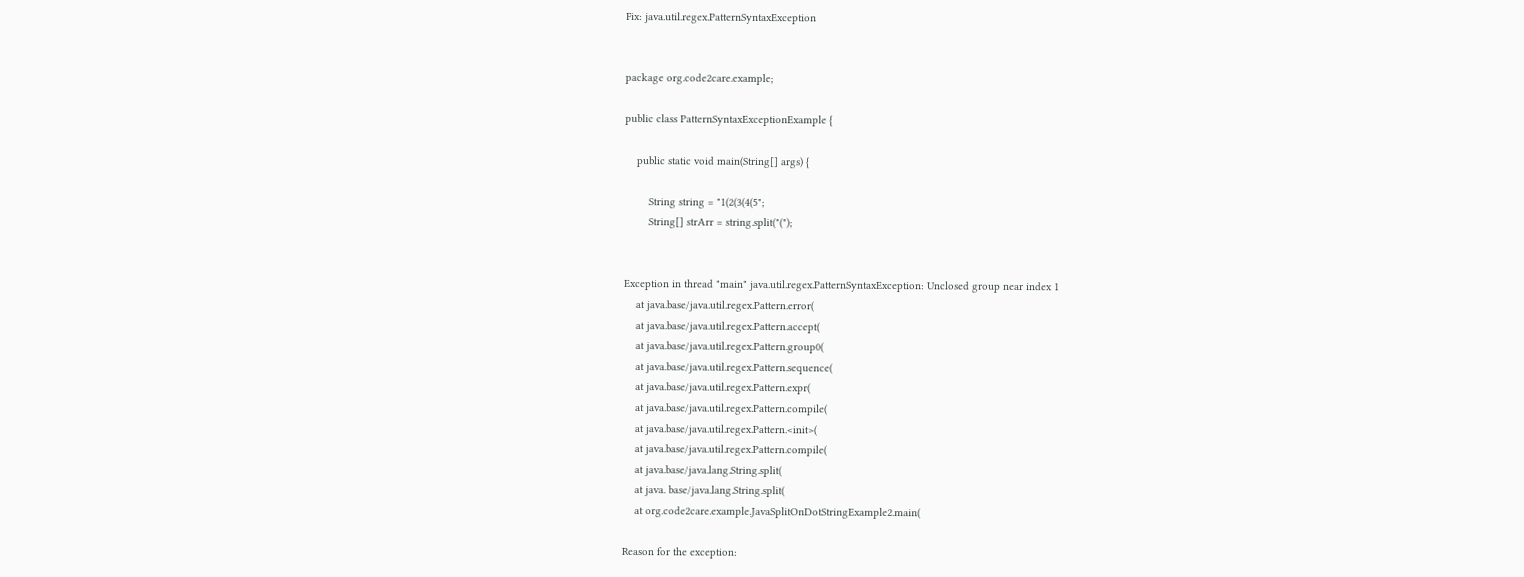Fix: java.util.regex.PatternSyntaxException


package org.code2care.example;

public class PatternSyntaxExceptionExample {

    public static void main(String[] args) {

        String string = "1(2(3(4(5";
        String[] strArr = string.split("(");


Exception in thread "main" java.util.regex.PatternSyntaxException: Unclosed group near index 1
    at java.base/java.util.regex.Pattern.error(
    at java.base/java.util.regex.Pattern.accept(
    at java.base/java.util.regex.Pattern.group0(
    at java.base/java.util.regex.Pattern.sequence(
    at java.base/java.util.regex.Pattern.expr(
    at java.base/java.util.regex.Pattern.compile(
    at java.base/java.util.regex.Pattern.<init>(
    at java.base/java.util.regex.Pattern.compile(
    at java.base/java.lang.String.split(
    at java. base/java.lang.String.split(
    at org.code2care.example.JavaSplitOnDotStringExample2.main(

Reason for the exception: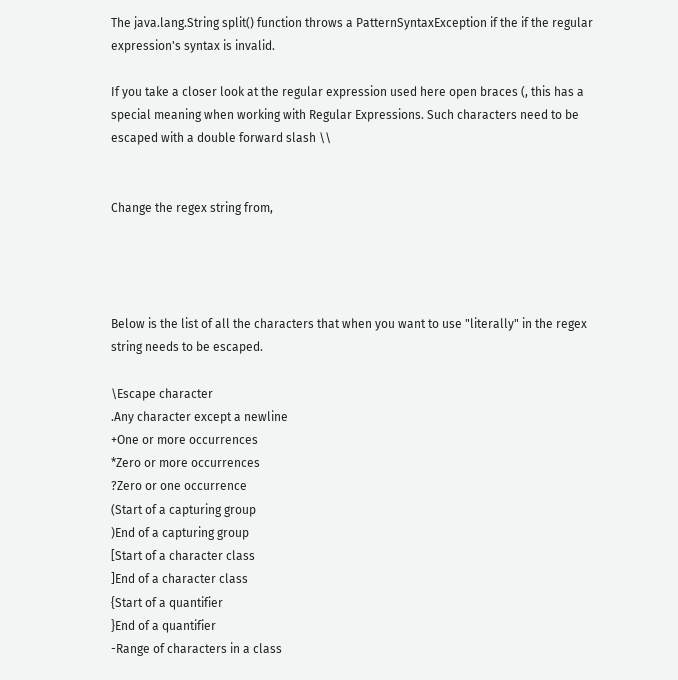The java.lang.String split() function throws a PatternSyntaxException if the if the regular expression's syntax is invalid.

If you take a closer look at the regular expression used here open braces (, this has a special meaning when working with Regular Expressions. Such characters need to be escaped with a double forward slash \\


Change the regex string from,




Below is the list of all the characters that when you want to use "literally" in the regex string needs to be escaped.

\Escape character
.Any character except a newline
+One or more occurrences
*Zero or more occurrences
?Zero or one occurrence
(Start of a capturing group
)End of a capturing group
[Start of a character class
]End of a character class
{Start of a quantifier
}End of a quantifier
-Range of characters in a class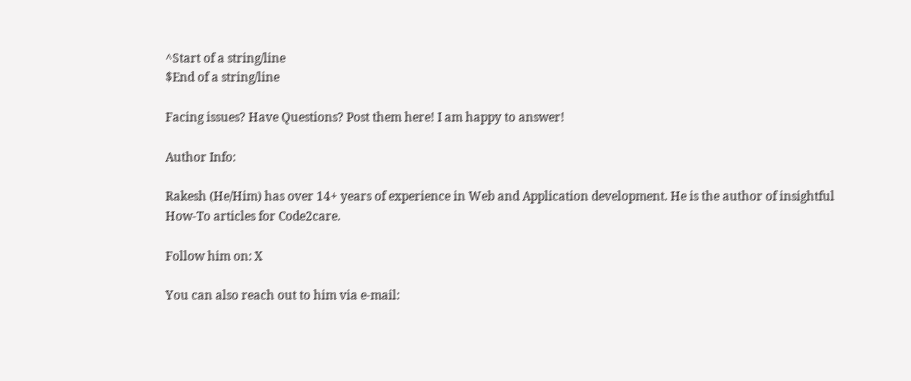^Start of a string/line
$End of a string/line

Facing issues? Have Questions? Post them here! I am happy to answer!

Author Info:

Rakesh (He/Him) has over 14+ years of experience in Web and Application development. He is the author of insightful How-To articles for Code2care.

Follow him on: X

You can also reach out to him via e-mail: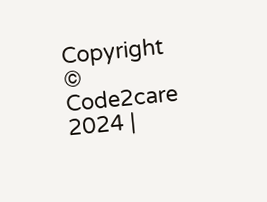Copyright © Code2care 2024 |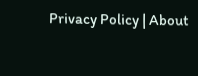Privacy Policy | About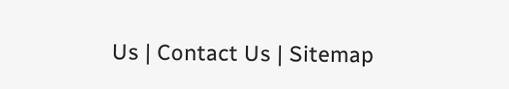Us | Contact Us | Sitemap